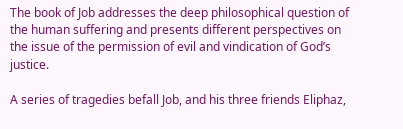The book of Job addresses the deep philosophical question of the human suffering and presents different perspectives on the issue of the permission of evil and vindication of God’s justice.

A series of tragedies befall Job, and his three friends Eliphaz,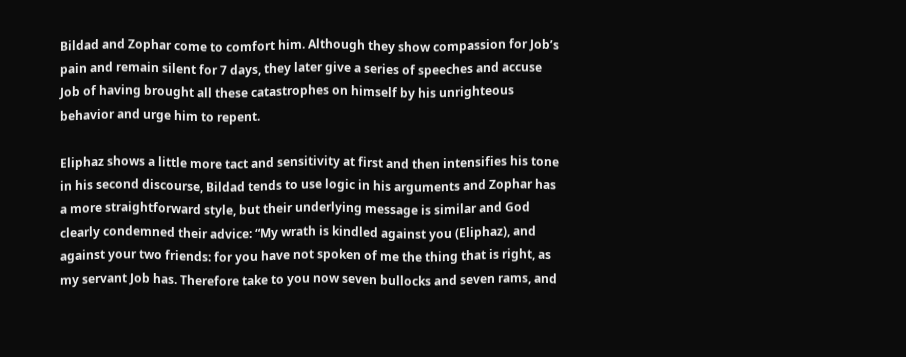Bildad and Zophar come to comfort him. Although they show compassion for Job’s pain and remain silent for 7 days, they later give a series of speeches and accuse Job of having brought all these catastrophes on himself by his unrighteous behavior and urge him to repent.

Eliphaz shows a little more tact and sensitivity at first and then intensifies his tone in his second discourse, Bildad tends to use logic in his arguments and Zophar has a more straightforward style, but their underlying message is similar and God clearly condemned their advice: “My wrath is kindled against you (Eliphaz), and against your two friends: for you have not spoken of me the thing that is right, as my servant Job has. Therefore take to you now seven bullocks and seven rams, and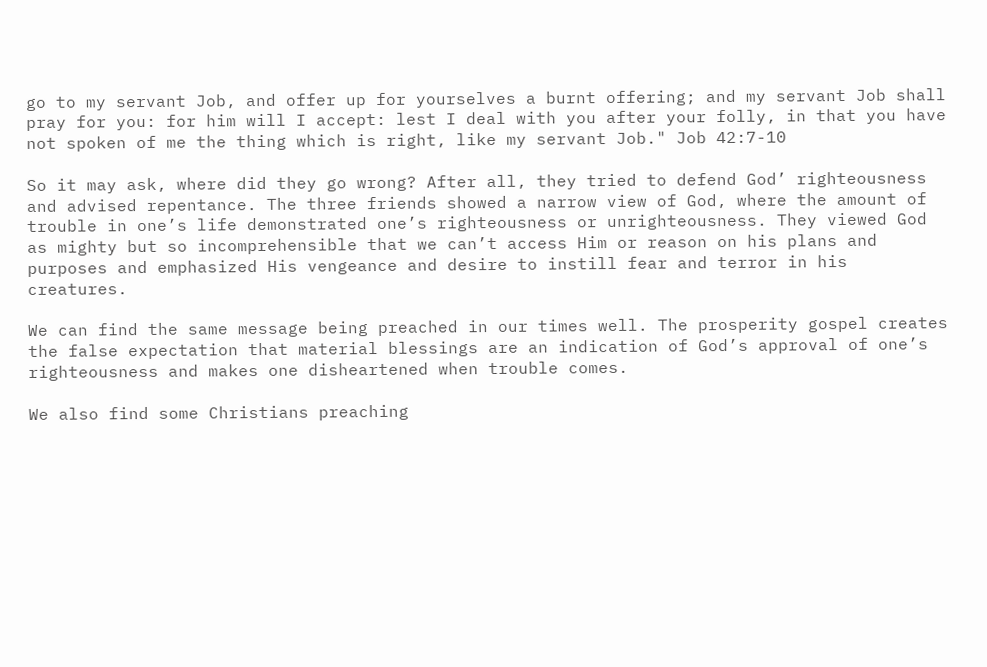go to my servant Job, and offer up for yourselves a burnt offering; and my servant Job shall pray for you: for him will I accept: lest I deal with you after your folly, in that you have not spoken of me the thing which is right, like my servant Job." Job 42:7-10

So it may ask, where did they go wrong? After all, they tried to defend God’ righteousness and advised repentance. The three friends showed a narrow view of God, where the amount of trouble in one’s life demonstrated one’s righteousness or unrighteousness. They viewed God as mighty but so incomprehensible that we can’t access Him or reason on his plans and purposes and emphasized His vengeance and desire to instill fear and terror in his creatures.

We can find the same message being preached in our times well. The prosperity gospel creates the false expectation that material blessings are an indication of God’s approval of one’s righteousness and makes one disheartened when trouble comes.

We also find some Christians preaching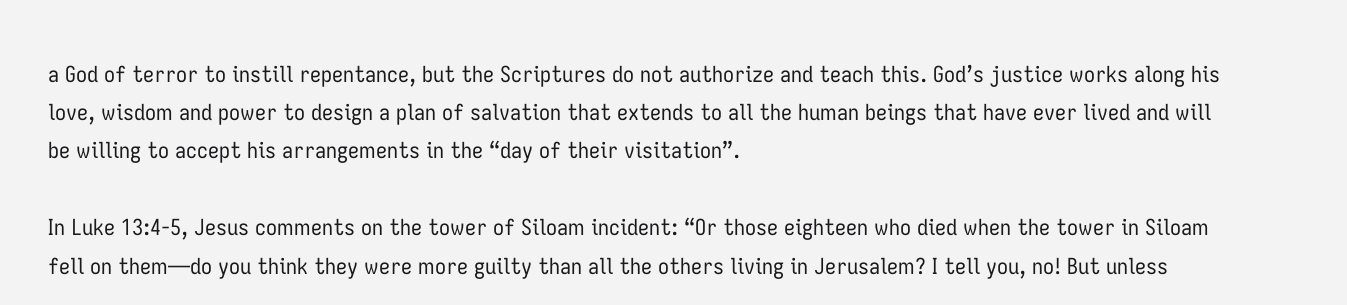a God of terror to instill repentance, but the Scriptures do not authorize and teach this. God’s justice works along his love, wisdom and power to design a plan of salvation that extends to all the human beings that have ever lived and will be willing to accept his arrangements in the “day of their visitation”.

In Luke 13:4-5, Jesus comments on the tower of Siloam incident: “Or those eighteen who died when the tower in Siloam fell on them—do you think they were more guilty than all the others living in Jerusalem? I tell you, no! But unless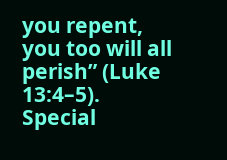you repent, you too will all perish” (Luke 13:4–5). Special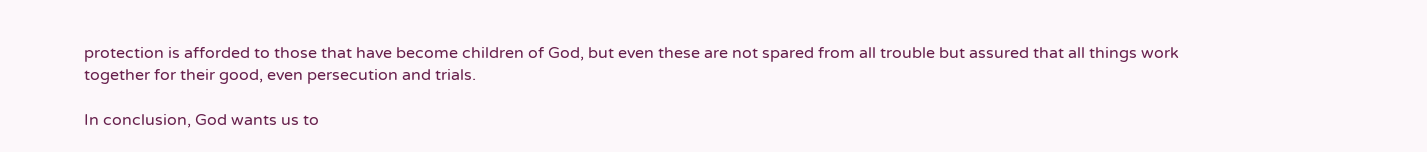protection is afforded to those that have become children of God, but even these are not spared from all trouble but assured that all things work together for their good, even persecution and trials.

In conclusion, God wants us to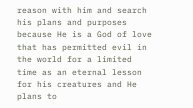reason with him and search his plans and purposes because He is a God of love that has permitted evil in the world for a limited time as an eternal lesson for his creatures and He plans to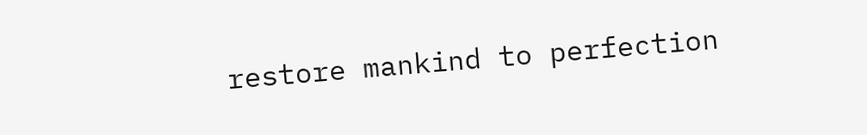restore mankind to perfection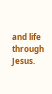and life through Jesus.